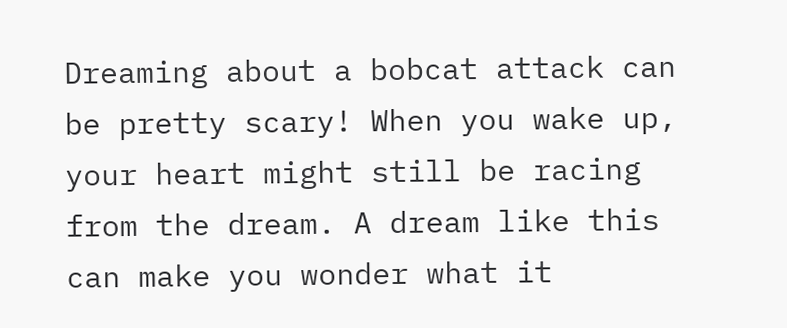Dreaming about a bobcat attack can be pretty scary! When you wake up, your heart might still be racing from the dream. A dream like this can make you wonder what it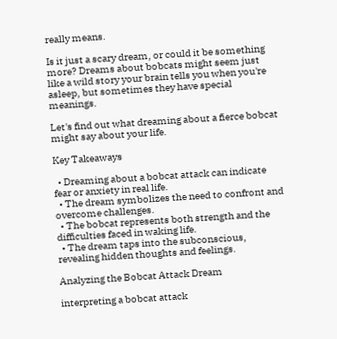really means.

Is it just a scary dream, or could it be something more? Dreams about bobcats might seem just like a wild story your brain tells you when you're asleep, but sometimes they have special meanings.

Let's find out what dreaming about a fierce bobcat might say about your life.

Key Takeaways

  • Dreaming about a bobcat attack can indicate fear or anxiety in real life.
  • The dream symbolizes the need to confront and overcome challenges.
  • The bobcat represents both strength and the difficulties faced in waking life.
  • The dream taps into the subconscious, revealing hidden thoughts and feelings.

Analyzing the Bobcat Attack Dream

interpreting a bobcat attack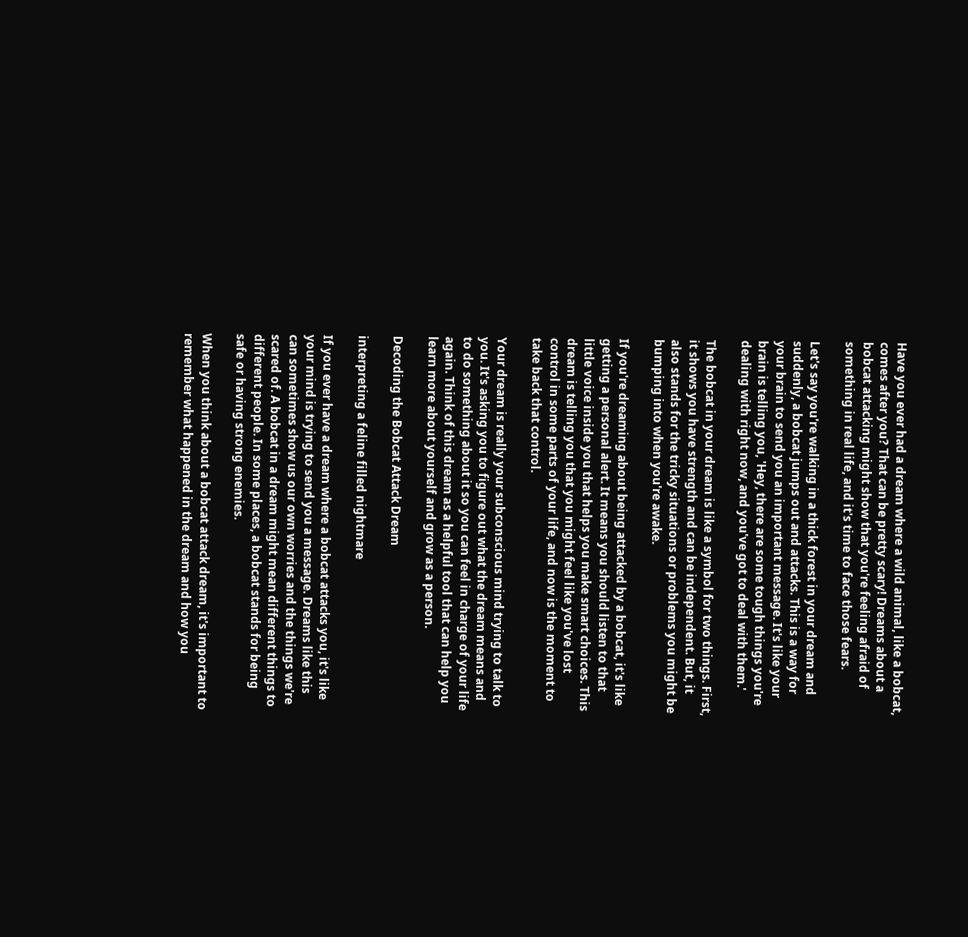Have you ever had a dream where a wild animal, like a bobcat, comes after you? That can be pretty scary! Dreams about a bobcat attacking might show that you're feeling afraid of something in real life, and it's time to face those fears.

Let's say you're walking in a thick forest in your dream and suddenly, a bobcat jumps out and attacks. This is a way for your brain to send you an important message. It's like your brain is telling you, 'Hey, there are some tough things you're dealing with right now, and you've got to deal with them.'

The bobcat in your dream is like a symbol for two things. First, it shows you have strength and can be independent. But, it also stands for the tricky situations or problems you might be bumping into when you're awake.

If you're dreaming about being attacked by a bobcat, it's like getting a personal alert. It means you should listen to that little voice inside you that helps you make smart choices. This dream is telling you that you might feel like you've lost control in some parts of your life, and now is the moment to take back that control.

Your dream is really your subconscious mind trying to talk to you. It's asking you to figure out what the dream means and to do something about it so you can feel in charge of your life again. Think of this dream as a helpful tool that can help you learn more about yourself and grow as a person.

Decoding the Bobcat Attack Dream

interpreting a feline filled nightmare

If you ever have a dream where a bobcat attacks you, it's like your mind is trying to send you a message. Dreams like this can sometimes show us our own worries and the things we're scared of. A bobcat in a dream might mean different things to different people. In some places, a bobcat stands for being safe or having strong enemies.

When you think about a bobcat attack dream, it's important to remember what happened in the dream and how you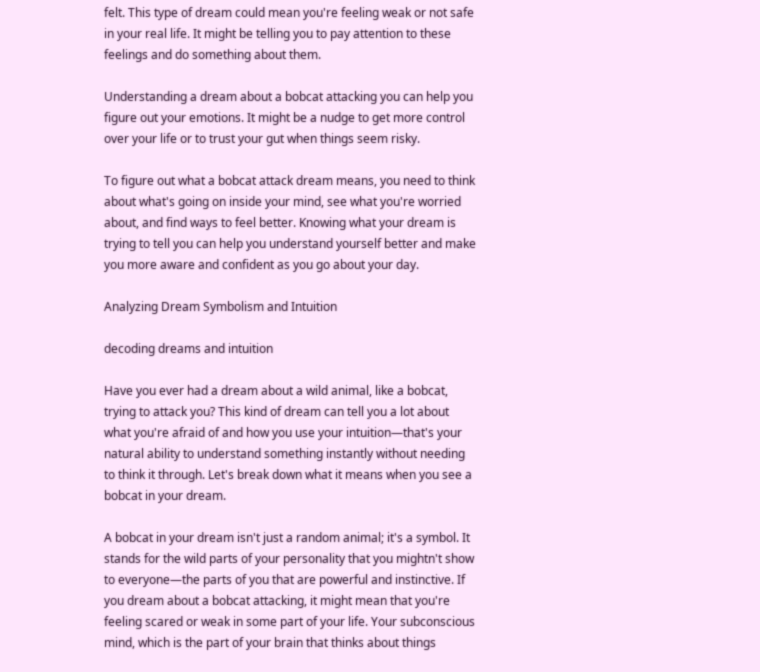felt. This type of dream could mean you're feeling weak or not safe in your real life. It might be telling you to pay attention to these feelings and do something about them.

Understanding a dream about a bobcat attacking you can help you figure out your emotions. It might be a nudge to get more control over your life or to trust your gut when things seem risky.

To figure out what a bobcat attack dream means, you need to think about what's going on inside your mind, see what you're worried about, and find ways to feel better. Knowing what your dream is trying to tell you can help you understand yourself better and make you more aware and confident as you go about your day.

Analyzing Dream Symbolism and Intuition

decoding dreams and intuition

Have you ever had a dream about a wild animal, like a bobcat, trying to attack you? This kind of dream can tell you a lot about what you're afraid of and how you use your intuition—that's your natural ability to understand something instantly without needing to think it through. Let's break down what it means when you see a bobcat in your dream.

A bobcat in your dream isn't just a random animal; it's a symbol. It stands for the wild parts of your personality that you mightn't show to everyone—the parts of you that are powerful and instinctive. If you dream about a bobcat attacking, it might mean that you're feeling scared or weak in some part of your life. Your subconscious mind, which is the part of your brain that thinks about things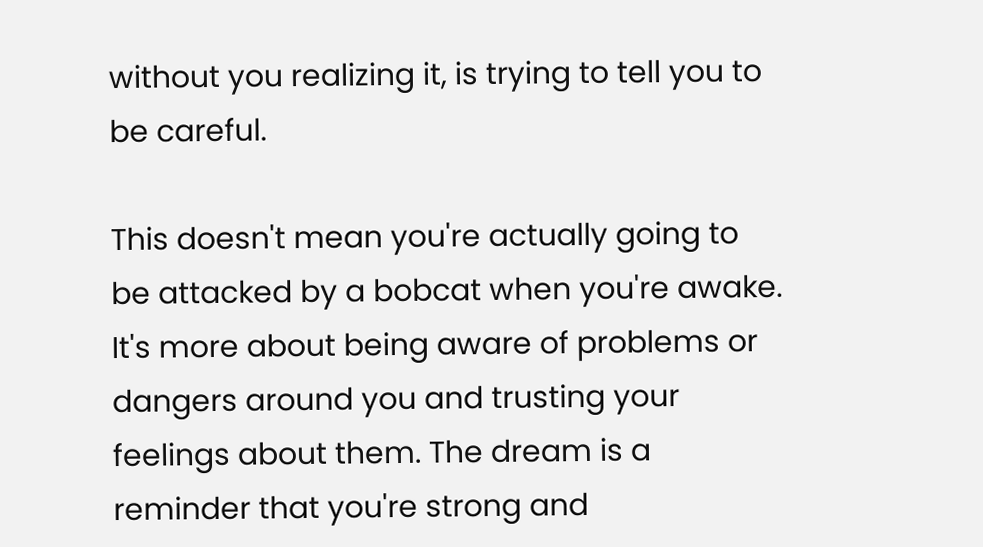without you realizing it, is trying to tell you to be careful.

This doesn't mean you're actually going to be attacked by a bobcat when you're awake. It's more about being aware of problems or dangers around you and trusting your feelings about them. The dream is a reminder that you're strong and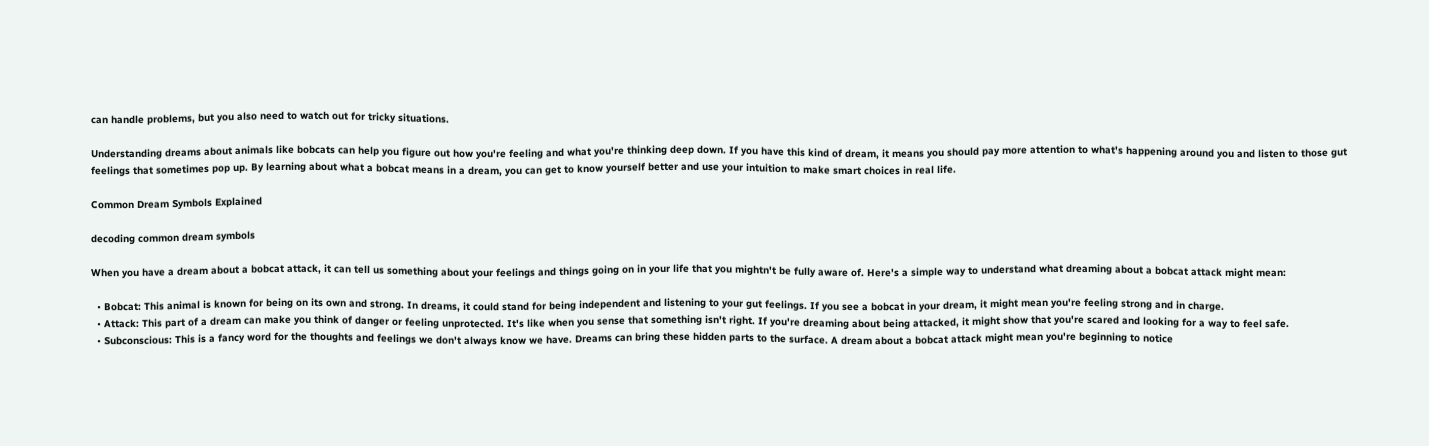can handle problems, but you also need to watch out for tricky situations.

Understanding dreams about animals like bobcats can help you figure out how you're feeling and what you're thinking deep down. If you have this kind of dream, it means you should pay more attention to what's happening around you and listen to those gut feelings that sometimes pop up. By learning about what a bobcat means in a dream, you can get to know yourself better and use your intuition to make smart choices in real life.

Common Dream Symbols Explained

decoding common dream symbols

When you have a dream about a bobcat attack, it can tell us something about your feelings and things going on in your life that you mightn't be fully aware of. Here's a simple way to understand what dreaming about a bobcat attack might mean:

  • Bobcat: This animal is known for being on its own and strong. In dreams, it could stand for being independent and listening to your gut feelings. If you see a bobcat in your dream, it might mean you're feeling strong and in charge.
  • Attack: This part of a dream can make you think of danger or feeling unprotected. It's like when you sense that something isn't right. If you're dreaming about being attacked, it might show that you're scared and looking for a way to feel safe.
  • Subconscious: This is a fancy word for the thoughts and feelings we don't always know we have. Dreams can bring these hidden parts to the surface. A dream about a bobcat attack might mean you're beginning to notice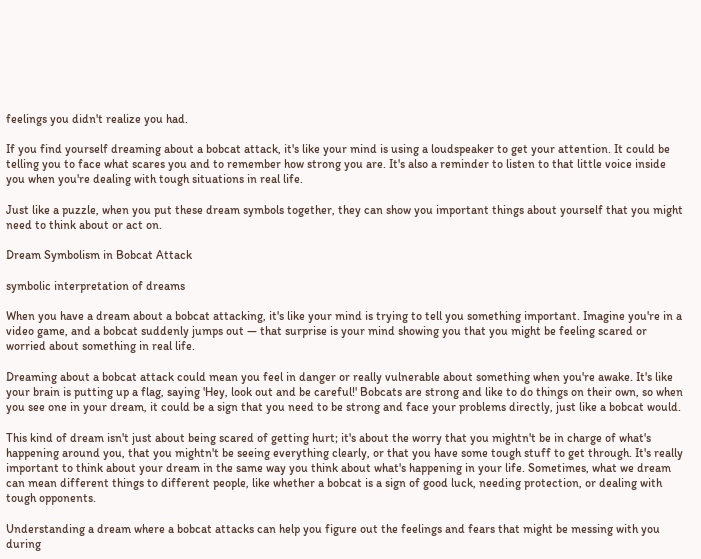feelings you didn't realize you had.

If you find yourself dreaming about a bobcat attack, it's like your mind is using a loudspeaker to get your attention. It could be telling you to face what scares you and to remember how strong you are. It's also a reminder to listen to that little voice inside you when you're dealing with tough situations in real life.

Just like a puzzle, when you put these dream symbols together, they can show you important things about yourself that you might need to think about or act on.

Dream Symbolism in Bobcat Attack

symbolic interpretation of dreams

When you have a dream about a bobcat attacking, it's like your mind is trying to tell you something important. Imagine you're in a video game, and a bobcat suddenly jumps out — that surprise is your mind showing you that you might be feeling scared or worried about something in real life.

Dreaming about a bobcat attack could mean you feel in danger or really vulnerable about something when you're awake. It's like your brain is putting up a flag, saying 'Hey, look out and be careful!' Bobcats are strong and like to do things on their own, so when you see one in your dream, it could be a sign that you need to be strong and face your problems directly, just like a bobcat would.

This kind of dream isn't just about being scared of getting hurt; it's about the worry that you mightn't be in charge of what's happening around you, that you mightn't be seeing everything clearly, or that you have some tough stuff to get through. It's really important to think about your dream in the same way you think about what's happening in your life. Sometimes, what we dream can mean different things to different people, like whether a bobcat is a sign of good luck, needing protection, or dealing with tough opponents.

Understanding a dream where a bobcat attacks can help you figure out the feelings and fears that might be messing with you during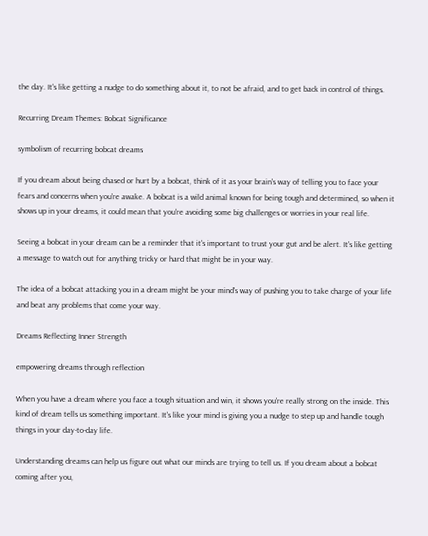the day. It's like getting a nudge to do something about it, to not be afraid, and to get back in control of things.

Recurring Dream Themes: Bobcat Significance

symbolism of recurring bobcat dreams

If you dream about being chased or hurt by a bobcat, think of it as your brain's way of telling you to face your fears and concerns when you're awake. A bobcat is a wild animal known for being tough and determined, so when it shows up in your dreams, it could mean that you're avoiding some big challenges or worries in your real life.

Seeing a bobcat in your dream can be a reminder that it's important to trust your gut and be alert. It's like getting a message to watch out for anything tricky or hard that might be in your way.

The idea of a bobcat attacking you in a dream might be your mind's way of pushing you to take charge of your life and beat any problems that come your way.

Dreams Reflecting Inner Strength

empowering dreams through reflection

When you have a dream where you face a tough situation and win, it shows you're really strong on the inside. This kind of dream tells us something important. It's like your mind is giving you a nudge to step up and handle tough things in your day-to-day life.

Understanding dreams can help us figure out what our minds are trying to tell us. If you dream about a bobcat coming after you,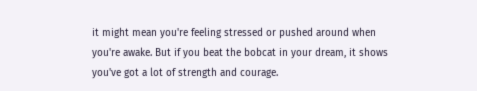it might mean you're feeling stressed or pushed around when you're awake. But if you beat the bobcat in your dream, it shows you've got a lot of strength and courage.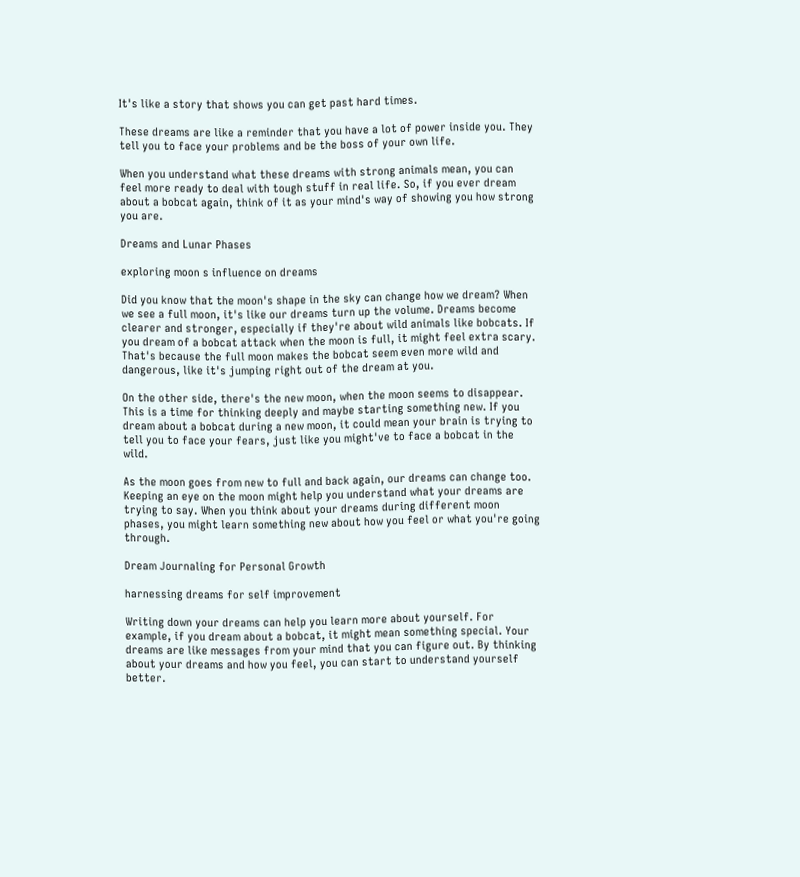It's like a story that shows you can get past hard times.

These dreams are like a reminder that you have a lot of power inside you. They tell you to face your problems and be the boss of your own life.

When you understand what these dreams with strong animals mean, you can feel more ready to deal with tough stuff in real life. So, if you ever dream about a bobcat again, think of it as your mind's way of showing you how strong you are.

Dreams and Lunar Phases

exploring moon s influence on dreams

Did you know that the moon's shape in the sky can change how we dream? When we see a full moon, it's like our dreams turn up the volume. Dreams become clearer and stronger, especially if they're about wild animals like bobcats. If you dream of a bobcat attack when the moon is full, it might feel extra scary. That's because the full moon makes the bobcat seem even more wild and dangerous, like it's jumping right out of the dream at you.

On the other side, there's the new moon, when the moon seems to disappear. This is a time for thinking deeply and maybe starting something new. If you dream about a bobcat during a new moon, it could mean your brain is trying to tell you to face your fears, just like you might've to face a bobcat in the wild.

As the moon goes from new to full and back again, our dreams can change too. Keeping an eye on the moon might help you understand what your dreams are trying to say. When you think about your dreams during different moon phases, you might learn something new about how you feel or what you're going through.

Dream Journaling for Personal Growth

harnessing dreams for self improvement

Writing down your dreams can help you learn more about yourself. For example, if you dream about a bobcat, it might mean something special. Your dreams are like messages from your mind that you can figure out. By thinking about your dreams and how you feel, you can start to understand yourself better.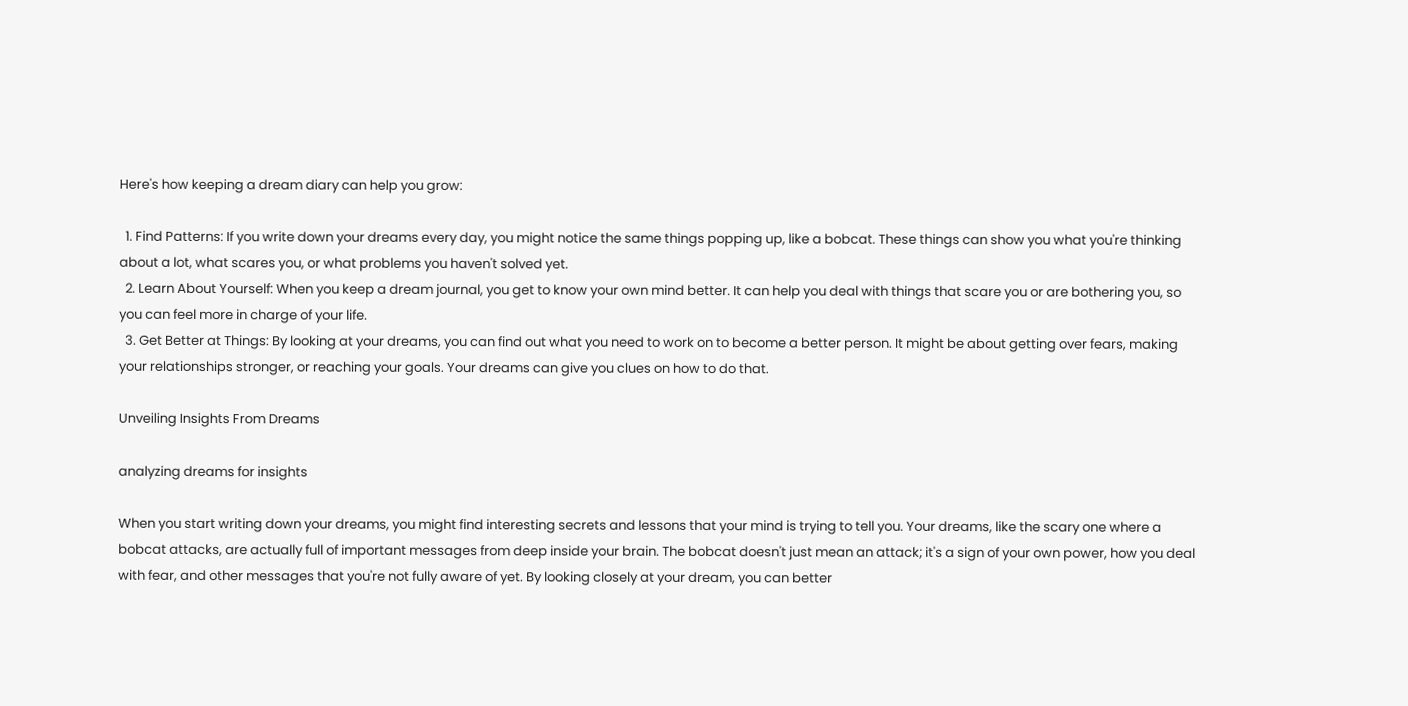Here's how keeping a dream diary can help you grow:

  1. Find Patterns: If you write down your dreams every day, you might notice the same things popping up, like a bobcat. These things can show you what you're thinking about a lot, what scares you, or what problems you haven't solved yet.
  2. Learn About Yourself: When you keep a dream journal, you get to know your own mind better. It can help you deal with things that scare you or are bothering you, so you can feel more in charge of your life.
  3. Get Better at Things: By looking at your dreams, you can find out what you need to work on to become a better person. It might be about getting over fears, making your relationships stronger, or reaching your goals. Your dreams can give you clues on how to do that.

Unveiling Insights From Dreams

analyzing dreams for insights

When you start writing down your dreams, you might find interesting secrets and lessons that your mind is trying to tell you. Your dreams, like the scary one where a bobcat attacks, are actually full of important messages from deep inside your brain. The bobcat doesn't just mean an attack; it's a sign of your own power, how you deal with fear, and other messages that you're not fully aware of yet. By looking closely at your dream, you can better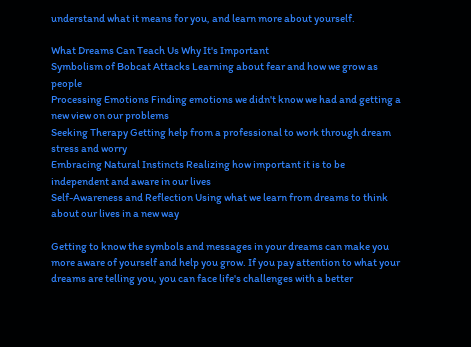understand what it means for you, and learn more about yourself.

What Dreams Can Teach Us Why It's Important
Symbolism of Bobcat Attacks Learning about fear and how we grow as people
Processing Emotions Finding emotions we didn't know we had and getting a new view on our problems
Seeking Therapy Getting help from a professional to work through dream stress and worry
Embracing Natural Instincts Realizing how important it is to be independent and aware in our lives
Self-Awareness and Reflection Using what we learn from dreams to think about our lives in a new way

Getting to know the symbols and messages in your dreams can make you more aware of yourself and help you grow. If you pay attention to what your dreams are telling you, you can face life's challenges with a better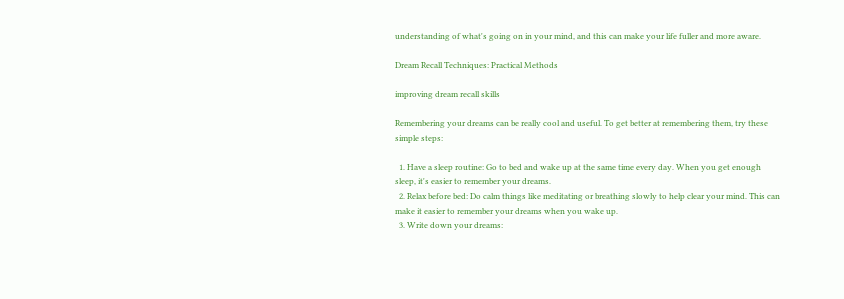understanding of what's going on in your mind, and this can make your life fuller and more aware.

Dream Recall Techniques: Practical Methods

improving dream recall skills

Remembering your dreams can be really cool and useful. To get better at remembering them, try these simple steps:

  1. Have a sleep routine: Go to bed and wake up at the same time every day. When you get enough sleep, it's easier to remember your dreams.
  2. Relax before bed: Do calm things like meditating or breathing slowly to help clear your mind. This can make it easier to remember your dreams when you wake up.
  3. Write down your dreams: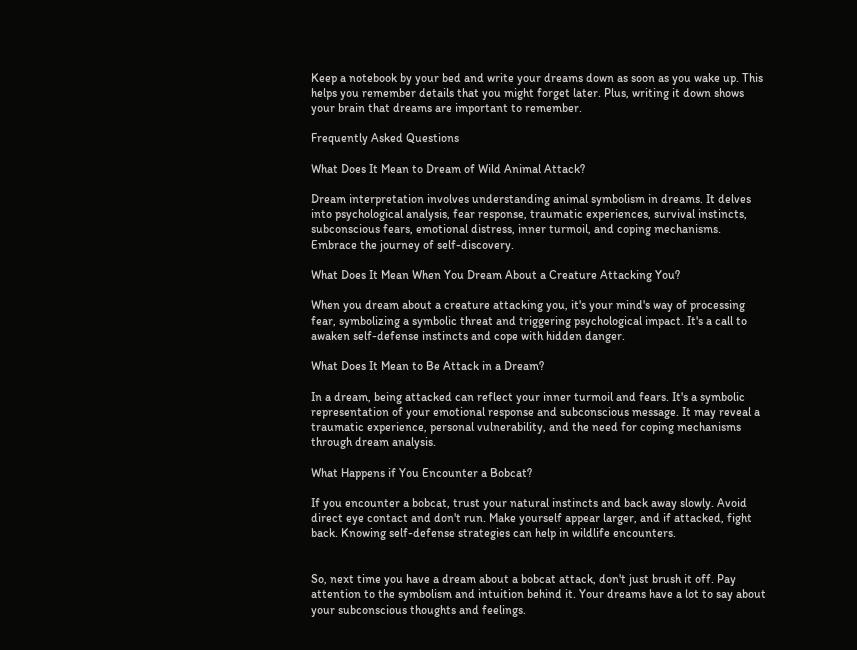Keep a notebook by your bed and write your dreams down as soon as you wake up. This helps you remember details that you might forget later. Plus, writing it down shows your brain that dreams are important to remember.

Frequently Asked Questions

What Does It Mean to Dream of Wild Animal Attack?

Dream interpretation involves understanding animal symbolism in dreams. It delves into psychological analysis, fear response, traumatic experiences, survival instincts, subconscious fears, emotional distress, inner turmoil, and coping mechanisms. Embrace the journey of self-discovery.

What Does It Mean When You Dream About a Creature Attacking You?

When you dream about a creature attacking you, it's your mind's way of processing fear, symbolizing a symbolic threat and triggering psychological impact. It's a call to awaken self-defense instincts and cope with hidden danger.

What Does It Mean to Be Attack in a Dream?

In a dream, being attacked can reflect your inner turmoil and fears. It's a symbolic representation of your emotional response and subconscious message. It may reveal a traumatic experience, personal vulnerability, and the need for coping mechanisms through dream analysis.

What Happens if You Encounter a Bobcat?

If you encounter a bobcat, trust your natural instincts and back away slowly. Avoid direct eye contact and don't run. Make yourself appear larger, and if attacked, fight back. Knowing self-defense strategies can help in wildlife encounters.


So, next time you have a dream about a bobcat attack, don't just brush it off. Pay attention to the symbolism and intuition behind it. Your dreams have a lot to say about your subconscious thoughts and feelings.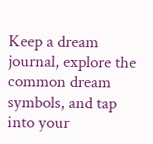Keep a dream journal, explore the common dream symbols, and tap into your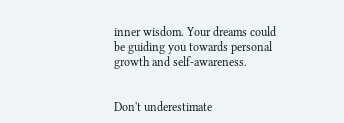inner wisdom. Your dreams could be guiding you towards personal growth and self-awareness.


Don't underestimate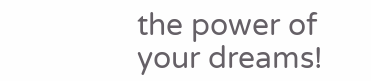the power of your dreams!